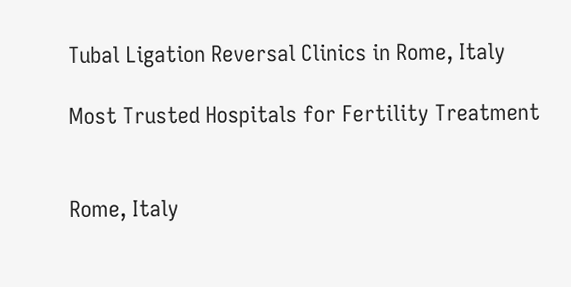Tubal Ligation Reversal Clinics in Rome, Italy

Most Trusted Hospitals for Fertility Treatment


Rome, Italy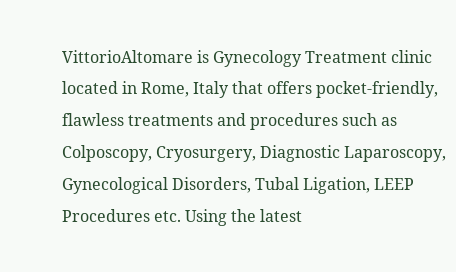VittorioAltomare is Gynecology Treatment clinic located in Rome, Italy that offers pocket-friendly, flawless treatments and procedures such as Colposcopy, Cryosurgery, Diagnostic Laparoscopy, Gynecological Disorders, Tubal Ligation, LEEP Procedures etc. Using the latest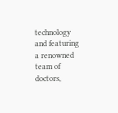technology and featuring a renowned team of doctors,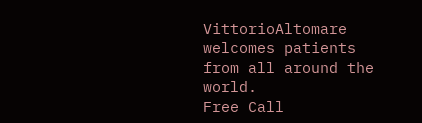VittorioAltomare welcomes patients from all around the world.
Free Call